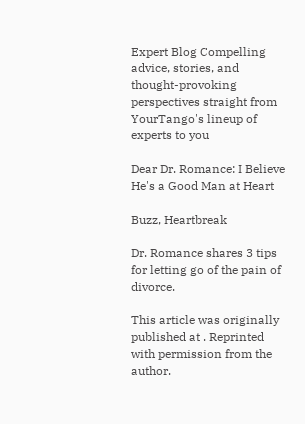Expert Blog Compelling advice, stories, and thought-provoking perspectives straight from YourTango's lineup of experts to you

Dear Dr. Romance: I Believe He's a Good Man at Heart

Buzz, Heartbreak

Dr. Romance shares 3 tips for letting go of the pain of divorce.

This article was originally published at . Reprinted with permission from the author.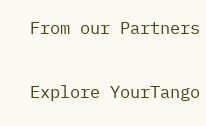From our Partners

Explore YourTango